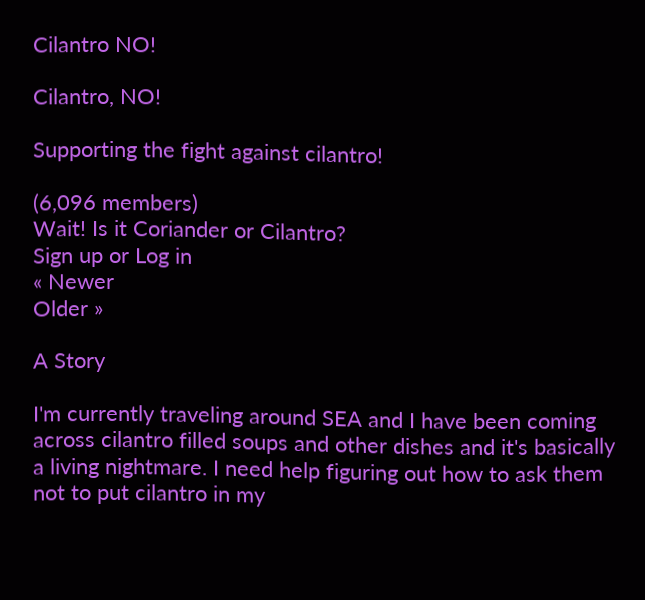Cilantro NO!

Cilantro, NO!

Supporting the fight against cilantro!

(6,096 members)
Wait! Is it Coriander or Cilantro?
Sign up or Log in
« Newer
Older »

A Story

I'm currently traveling around SEA and I have been coming across cilantro filled soups and other dishes and it's basically a living nightmare. I need help figuring out how to ask them not to put cilantro in my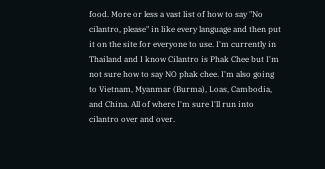food. More or less a vast list of how to say "No cilantro, please" in like every language and then put it on the site for everyone to use. I'm currently in Thailand and I know Cilantro is Phak Chee but I'm not sure how to say NO phak chee. I'm also going to Vietnam, Myanmar (Burma), Loas, Cambodia, and China. All of where I'm sure I'll run into cilantro over and over.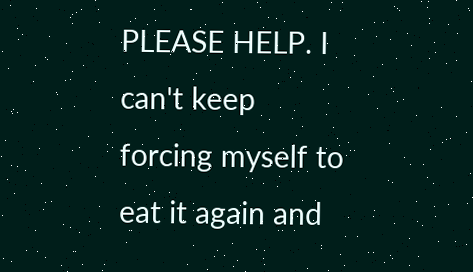PLEASE HELP. I can't keep forcing myself to eat it again and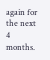again for the next 4 months.